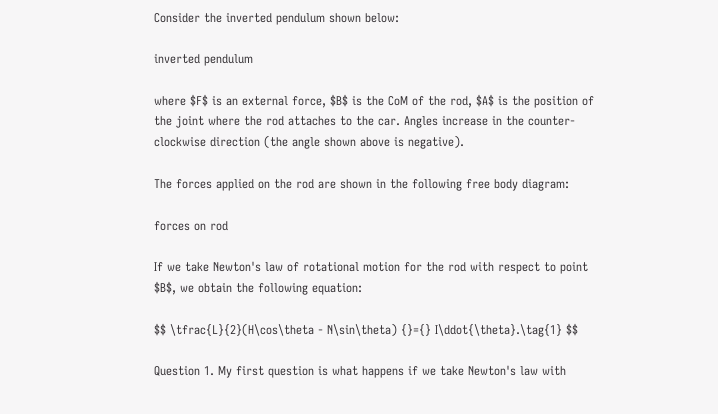Consider the inverted pendulum shown below:

inverted pendulum

where $F$ is an external force, $B$ is the CoM of the rod, $A$ is the position of the joint where the rod attaches to the car. Angles increase in the counter-clockwise direction (the angle shown above is negative).

The forces applied on the rod are shown in the following free body diagram:

forces on rod

If we take Newton's law of rotational motion for the rod with respect to point $B$, we obtain the following equation:

$$ \tfrac{L}{2}(H\cos\theta - N\sin\theta) {}={} I\ddot{\theta}.\tag{1} $$

Question 1. My first question is what happens if we take Newton's law with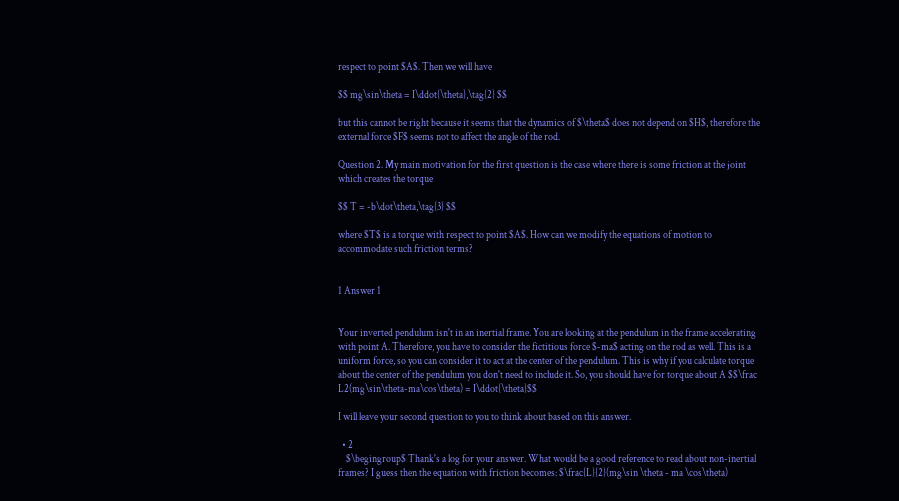respect to point $A$. Then we will have

$$ mg\sin\theta = I\ddot{\theta},\tag{2} $$

but this cannot be right because it seems that the dynamics of $\theta$ does not depend on $H$, therefore the external force $F$ seems not to affect the angle of the rod.

Question 2. My main motivation for the first question is the case where there is some friction at the joint which creates the torque

$$ T = -b\dot\theta,\tag{3} $$

where $T$ is a torque with respect to point $A$. How can we modify the equations of motion to accommodate such friction terms?


1 Answer 1


Your inverted pendulum isn't in an inertial frame. You are looking at the pendulum in the frame accelerating with point A. Therefore, you have to consider the fictitious force $-ma$ acting on the rod as well. This is a uniform force, so you can consider it to act at the center of the pendulum. This is why if you calculate torque about the center of the pendulum you don't need to include it. So, you should have for torque about A $$\frac L2(mg\sin\theta-ma\cos\theta) = I\ddot{\theta}$$

I will leave your second question to you to think about based on this answer.

  • 2
    $\begingroup$ Thank's a log for your answer. What would be a good reference to read about non-inertial frames? I guess then the equation with friction becomes: $\frac{L}{2}(mg\sin \theta - ma \cos\theta)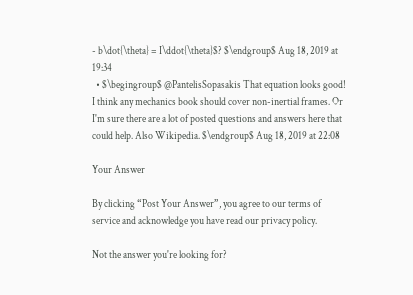- b\dot{\theta} = I\ddot{\theta}$? $\endgroup$ Aug 18, 2019 at 19:34
  • $\begingroup$ @PantelisSopasakis That equation looks good! I think any mechanics book should cover non-inertial frames. Or I'm sure there are a lot of posted questions and answers here that could help. Also Wikipedia. $\endgroup$ Aug 18, 2019 at 22:08

Your Answer

By clicking “Post Your Answer”, you agree to our terms of service and acknowledge you have read our privacy policy.

Not the answer you're looking for?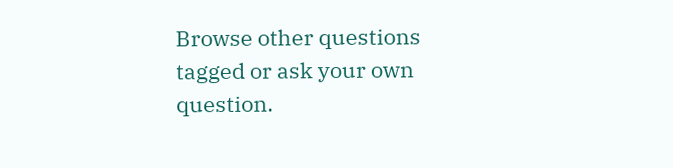Browse other questions tagged or ask your own question.